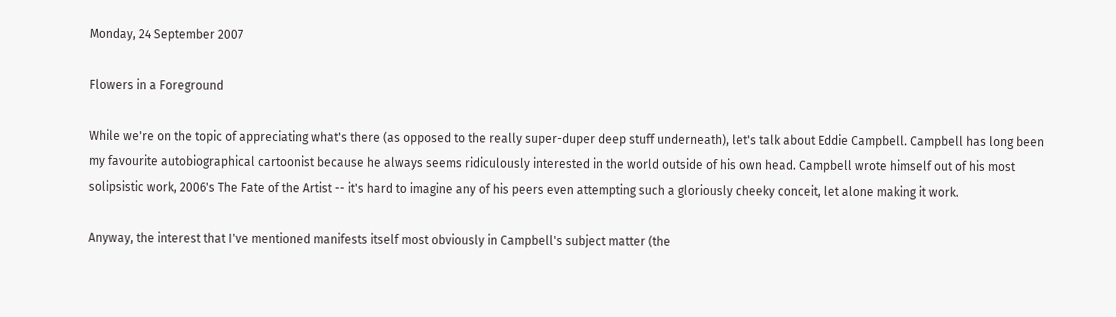Monday, 24 September 2007

Flowers in a Foreground

While we're on the topic of appreciating what's there (as opposed to the really super-duper deep stuff underneath), let's talk about Eddie Campbell. Campbell has long been my favourite autobiographical cartoonist because he always seems ridiculously interested in the world outside of his own head. Campbell wrote himself out of his most solipsistic work, 2006's The Fate of the Artist -- it's hard to imagine any of his peers even attempting such a gloriously cheeky conceit, let alone making it work.

Anyway, the interest that I've mentioned manifests itself most obviously in Campbell's subject matter (the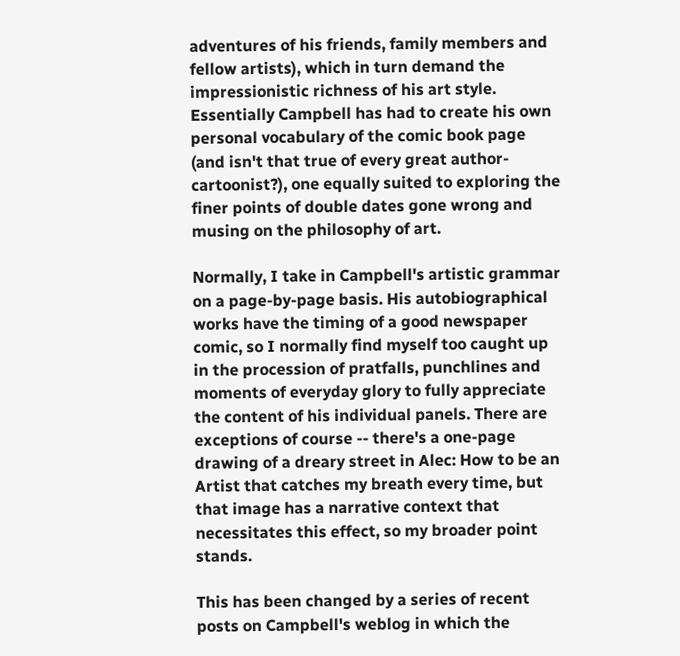adventures of his friends, family members and fellow artists), which in turn demand the impressionistic richness of his art style. Essentially Campbell has had to create his own personal vocabulary of the comic book page (and isn't that true of every great author-cartoonist?), one equally suited to exploring the finer points of double dates gone wrong and musing on the philosophy of art.

Normally, I take in Campbell's artistic grammar on a page-by-page basis. His autobiographical works have the timing of a good newspaper comic, so I normally find myself too caught up in the procession of pratfalls, punchlines and moments of everyday glory to fully appreciate the content of his individual panels. There are exceptions of course -- there's a one-page drawing of a dreary street in Alec: How to be an Artist that catches my breath every time, but that image has a narrative context that necessitates this effect, so my broader point stands.

This has been changed by a series of recent posts on Campbell's weblog in which the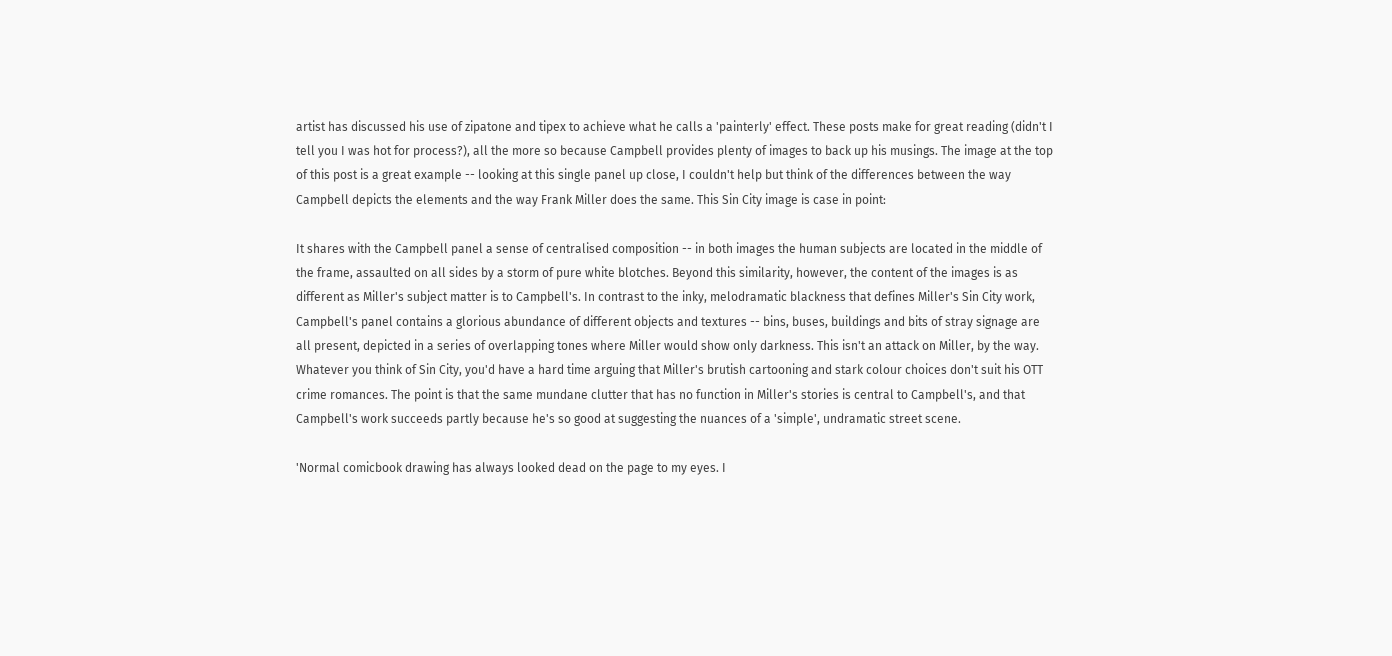artist has discussed his use of zipatone and tipex to achieve what he calls a 'painterly' effect. These posts make for great reading (didn't I tell you I was hot for process?), all the more so because Campbell provides plenty of images to back up his musings. The image at the top of this post is a great example -- looking at this single panel up close, I couldn't help but think of the differences between the way Campbell depicts the elements and the way Frank Miller does the same. This Sin City image is case in point:

It shares with the Campbell panel a sense of centralised composition -- in both images the human subjects are located in the middle of the frame, assaulted on all sides by a storm of pure white blotches. Beyond this similarity, however, the content of the images is as different as Miller's subject matter is to Campbell's. In contrast to the inky, melodramatic blackness that defines Miller's Sin City work, Campbell's panel contains a glorious abundance of different objects and textures -- bins, buses, buildings and bits of stray signage are all present, depicted in a series of overlapping tones where Miller would show only darkness. This isn't an attack on Miller, by the way. Whatever you think of Sin City, you'd have a hard time arguing that Miller's brutish cartooning and stark colour choices don't suit his OTT crime romances. The point is that the same mundane clutter that has no function in Miller's stories is central to Campbell's, and that Campbell's work succeeds partly because he's so good at suggesting the nuances of a 'simple', undramatic street scene.

'Normal comicbook drawing has always looked dead on the page to my eyes. I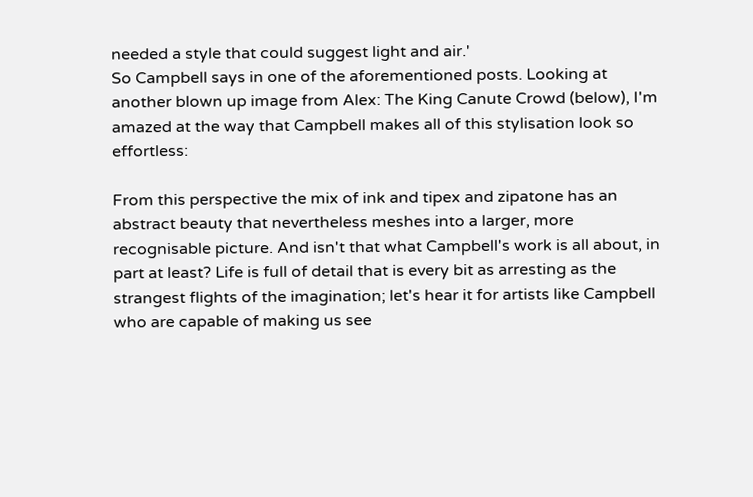needed a style that could suggest light and air.'
So Campbell says in one of the aforementioned posts. Looking at another blown up image from Alex: The King Canute Crowd (below), I'm amazed at the way that Campbell makes all of this stylisation look so effortless:

From this perspective the mix of ink and tipex and zipatone has an abstract beauty that nevertheless meshes into a larger, more recognisable picture. And isn't that what Campbell's work is all about, in part at least? Life is full of detail that is every bit as arresting as the strangest flights of the imagination; let's hear it for artists like Campbell who are capable of making us see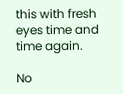this with fresh eyes time and time again.

No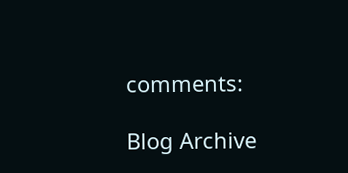comments:

Blog Archive